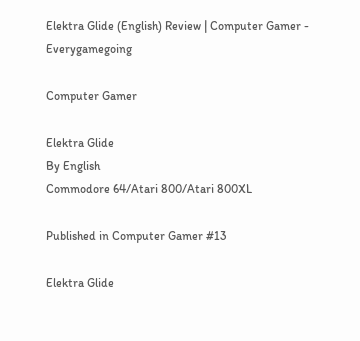Elektra Glide (English) Review | Computer Gamer - Everygamegoing

Computer Gamer

Elektra Glide
By English
Commodore 64/Atari 800/Atari 800XL

Published in Computer Gamer #13

Elektra Glide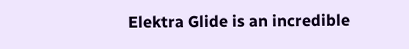Elektra Glide is an incredible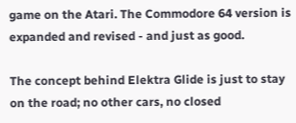game on the Atari. The Commodore 64 version is expanded and revised - and just as good.

The concept behind Elektra Glide is just to stay on the road; no other cars, no closed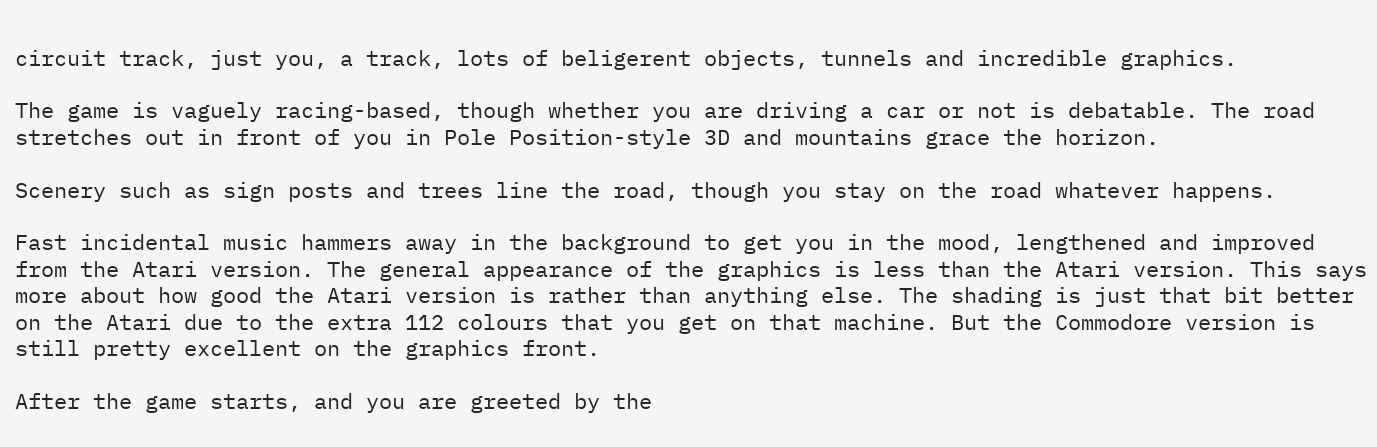circuit track, just you, a track, lots of beligerent objects, tunnels and incredible graphics.

The game is vaguely racing-based, though whether you are driving a car or not is debatable. The road stretches out in front of you in Pole Position-style 3D and mountains grace the horizon.

Scenery such as sign posts and trees line the road, though you stay on the road whatever happens.

Fast incidental music hammers away in the background to get you in the mood, lengthened and improved from the Atari version. The general appearance of the graphics is less than the Atari version. This says more about how good the Atari version is rather than anything else. The shading is just that bit better on the Atari due to the extra 112 colours that you get on that machine. But the Commodore version is still pretty excellent on the graphics front.

After the game starts, and you are greeted by the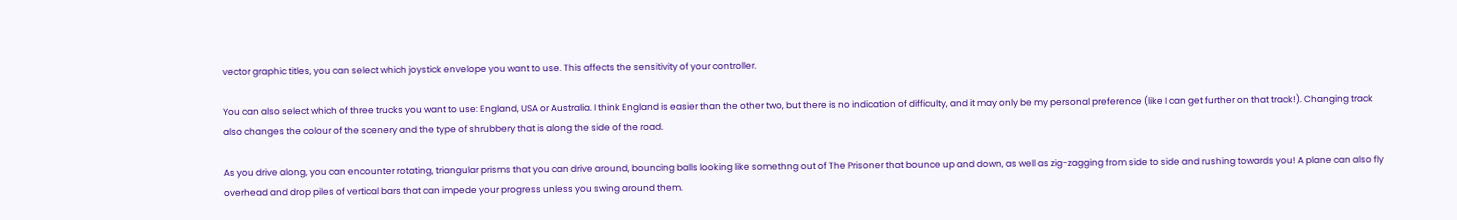vector graphic titles, you can select which joystick envelope you want to use. This affects the sensitivity of your controller.

You can also select which of three trucks you want to use: England, USA or Australia. I think England is easier than the other two, but there is no indication of difficulty, and it may only be my personal preference (like I can get further on that track!). Changing track also changes the colour of the scenery and the type of shrubbery that is along the side of the road.

As you drive along, you can encounter rotating, triangular prisms that you can drive around, bouncing balls looking like somethng out of The Prisoner that bounce up and down, as well as zig-zagging from side to side and rushing towards you! A plane can also fly overhead and drop piles of vertical bars that can impede your progress unless you swing around them.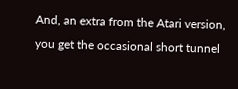And, an extra from the Atari version, you get the occasional short tunnel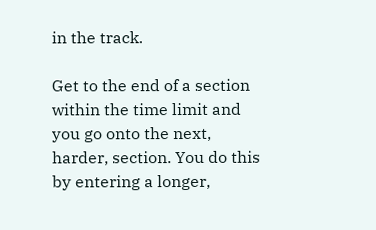in the track.

Get to the end of a section within the time limit and you go onto the next, harder, section. You do this by entering a longer,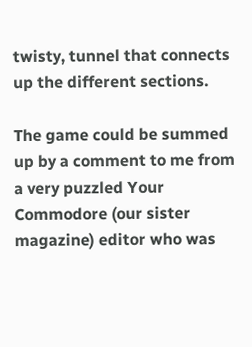twisty, tunnel that connects up the different sections.

The game could be summed up by a comment to me from a very puzzled Your Commodore (our sister magazine) editor who was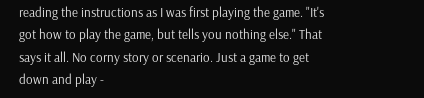reading the instructions as I was first playing the game. "It's got how to play the game, but tells you nothing else." That says it all. No corny story or scenario. Just a game to get down and play -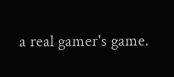a real gamer's game.